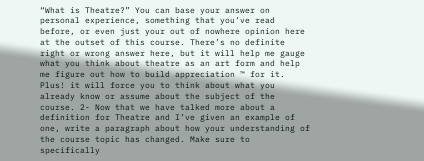“What is Theatre?” You can base your answer on personal experience, something that you’ve read before, or even just your out of nowhere opinion here at the outset of this course. There’s no definite right or wrong answer here, but it will help me gauge what you think about theatre as an art form and help me figure out how to build appreciation ™ for it. Plus! it will force you to think about what you already know or assume about the subject of the course. 2- Now that we have talked more about a definition for Theatre and I’ve given an example of one, write a paragraph about how your understanding of the course topic has changed. Make sure to specifically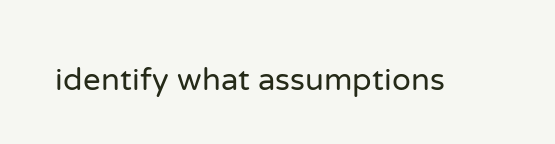identify what assumptions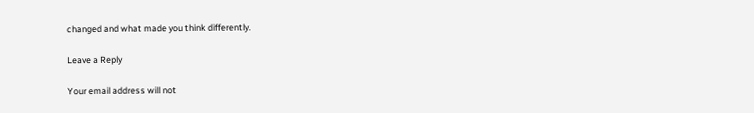changed and what made you think differently.

Leave a Reply

Your email address will not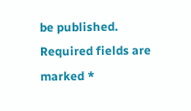be published. Required fields are marked *